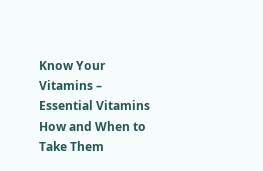Know Your Vitamins – Essential Vitamins How and When to Take Them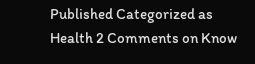Published Categorized as Health 2 Comments on Know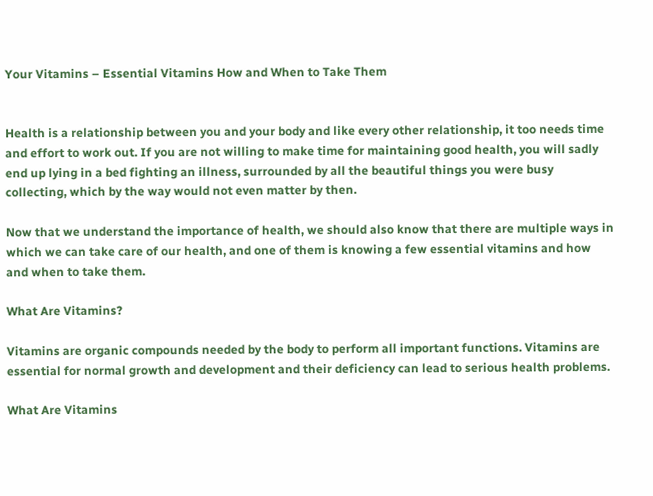Your Vitamins – Essential Vitamins How and When to Take Them


Health is a relationship between you and your body and like every other relationship, it too needs time and effort to work out. If you are not willing to make time for maintaining good health, you will sadly end up lying in a bed fighting an illness, surrounded by all the beautiful things you were busy collecting, which by the way would not even matter by then.

Now that we understand the importance of health, we should also know that there are multiple ways in which we can take care of our health, and one of them is knowing a few essential vitamins and how and when to take them.

What Are Vitamins?

Vitamins are organic compounds needed by the body to perform all important functions. Vitamins are essential for normal growth and development and their deficiency can lead to serious health problems.

What Are Vitamins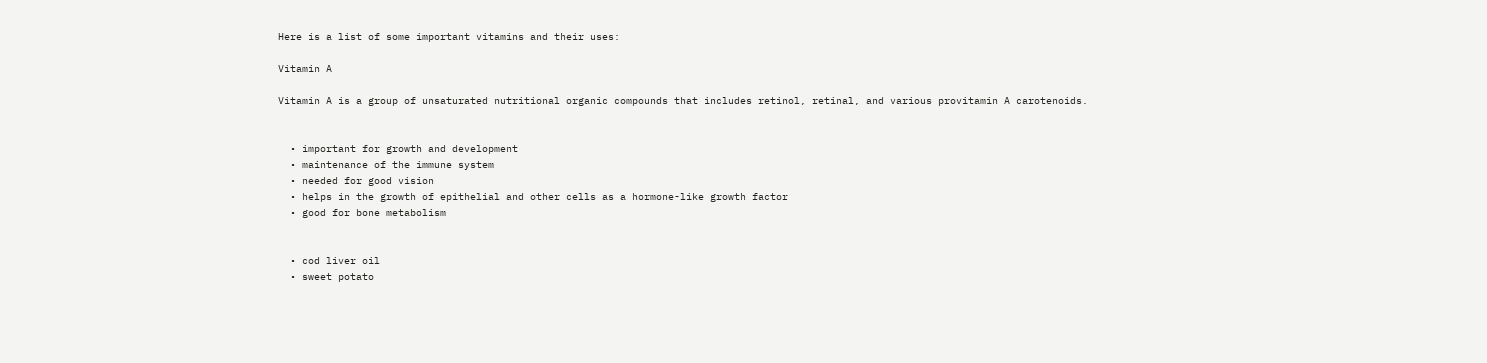Here is a list of some important vitamins and their uses:

Vitamin A

Vitamin A is a group of unsaturated nutritional organic compounds that includes retinol, retinal, and various provitamin A carotenoids.


  • important for growth and development
  • maintenance of the immune system
  • needed for good vision
  • helps in the growth of epithelial and other cells as a hormone-like growth factor
  • good for bone metabolism


  • cod liver oil
  • sweet potato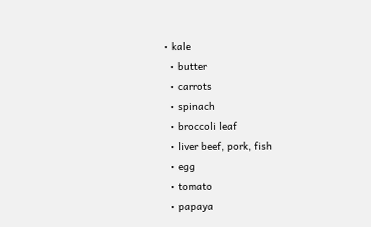• kale
  • butter
  • carrots
  • spinach
  • broccoli leaf
  • liver beef, pork, fish
  • egg
  • tomato
  • papaya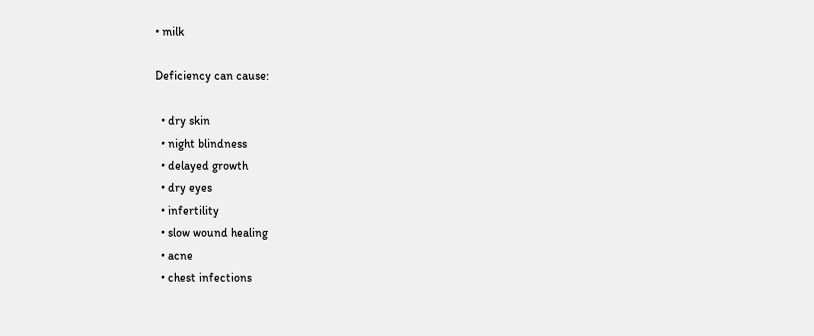• milk

Deficiency can cause:

  • dry skin
  • night blindness
  • delayed growth
  • dry eyes
  • infertility
  • slow wound healing
  • acne
  • chest infections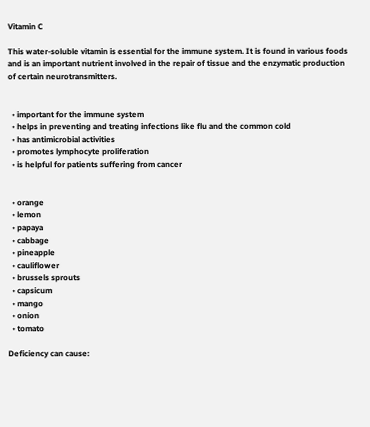Vitamin C

This water-soluble vitamin is essential for the immune system. It is found in various foods and is an important nutrient involved in the repair of tissue and the enzymatic production of certain neurotransmitters.


  • important for the immune system
  • helps in preventing and treating infections like flu and the common cold
  • has antimicrobial activities
  • promotes lymphocyte proliferation
  • is helpful for patients suffering from cancer


  • orange
  • lemon
  • papaya
  • cabbage
  • pineapple
  • cauliflower
  • brussels sprouts
  • capsicum
  • mango
  • onion
  • tomato

Deficiency can cause: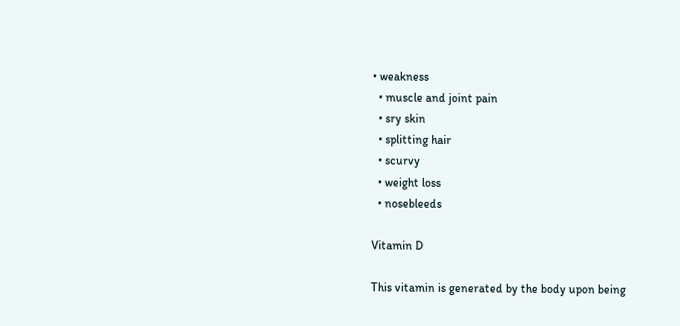• weakness
  • muscle and joint pain
  • sry skin
  • splitting hair
  • scurvy
  • weight loss
  • nosebleeds

Vitamin D

This vitamin is generated by the body upon being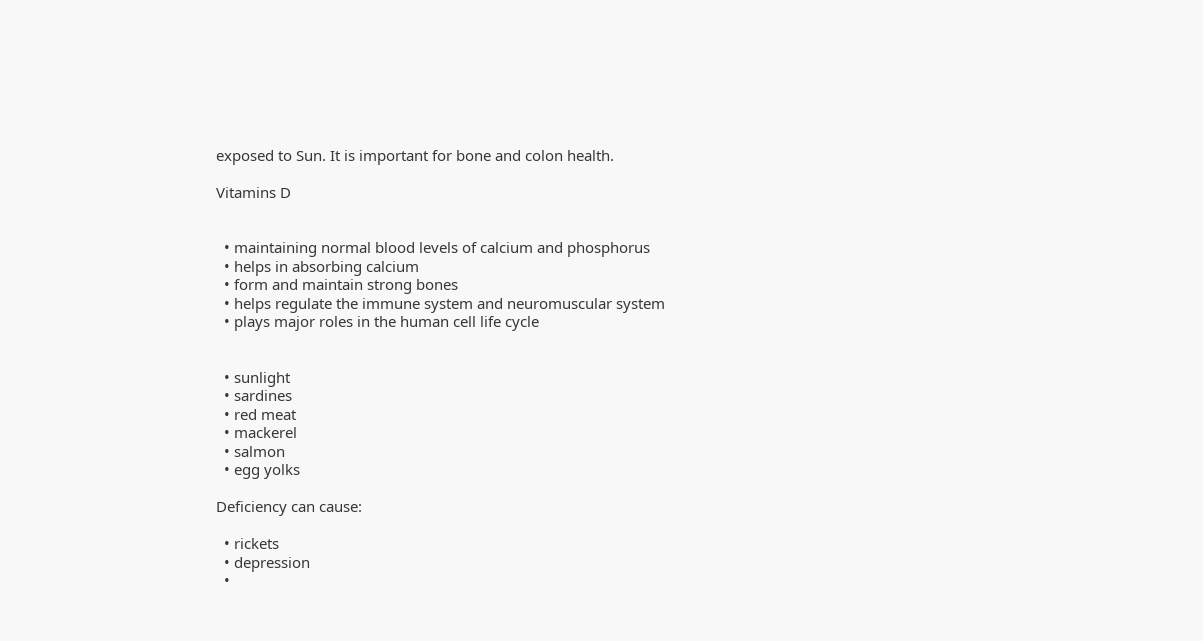exposed to Sun. It is important for bone and colon health.

Vitamins D


  • maintaining normal blood levels of calcium and phosphorus
  • helps in absorbing calcium
  • form and maintain strong bones
  • helps regulate the immune system and neuromuscular system
  • plays major roles in the human cell life cycle


  • sunlight
  • sardines
  • red meat
  • mackerel
  • salmon
  • egg yolks

Deficiency can cause:

  • rickets
  • depression
  •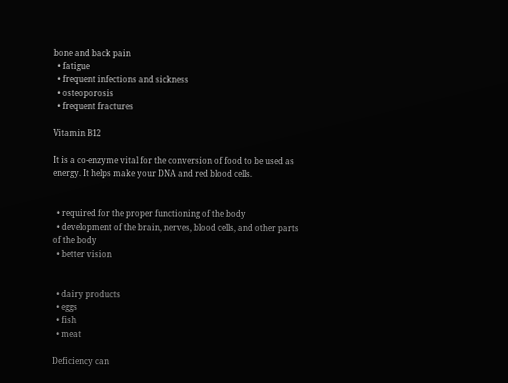bone and back pain
  • fatigue
  • frequent infections and sickness
  • osteoporosis
  • frequent fractures

Vitamin B12

It is a co-enzyme vital for the conversion of food to be used as energy. It helps make your DNA and red blood cells.


  • required for the proper functioning of the body
  • development of the brain, nerves, blood cells, and other parts of the body
  • better vision


  • dairy products
  • eggs
  • fish
  • meat

Deficiency can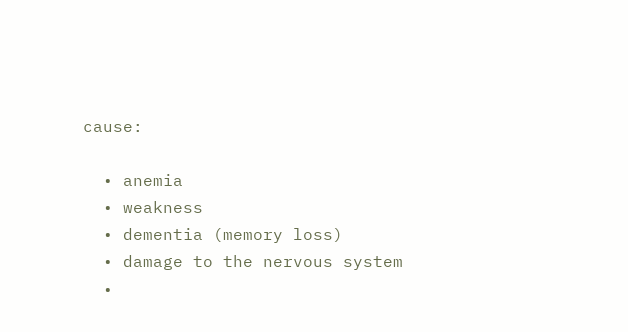cause:

  • anemia
  • weakness
  • dementia (memory loss)
  • damage to the nervous system
  •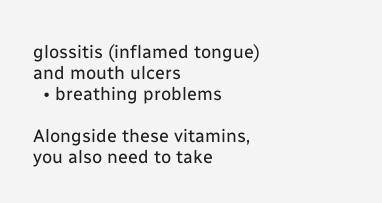glossitis (inflamed tongue) and mouth ulcers
  • breathing problems

Alongside these vitamins, you also need to take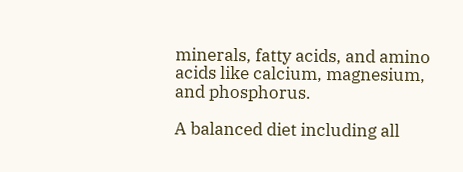minerals, fatty acids, and amino acids like calcium, magnesium, and phosphorus.

A balanced diet including all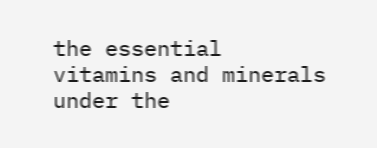the essential vitamins and minerals under the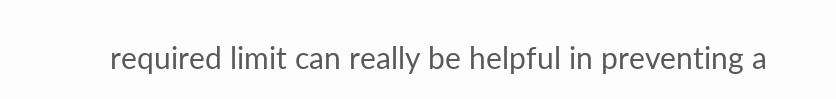required limit can really be helpful in preventing a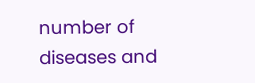number of diseases and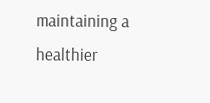maintaining a healthier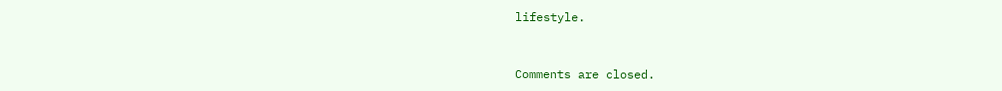lifestyle.


Comments are closed.